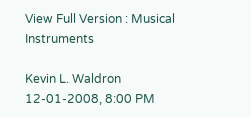View Full Version : Musical Instruments

Kevin L. Waldron
12-01-2008, 8:00 PM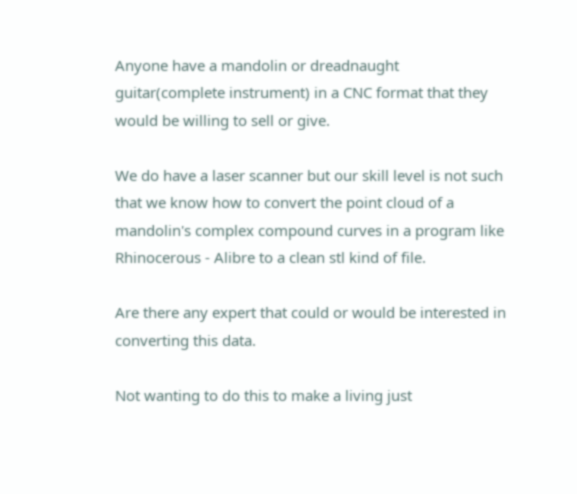Anyone have a mandolin or dreadnaught guitar(complete instrument) in a CNC format that they would be willing to sell or give.

We do have a laser scanner but our skill level is not such that we know how to convert the point cloud of a mandolin's complex compound curves in a program like Rhinocerous - Alibre to a clean stl kind of file.

Are there any expert that could or would be interested in converting this data.

Not wanting to do this to make a living just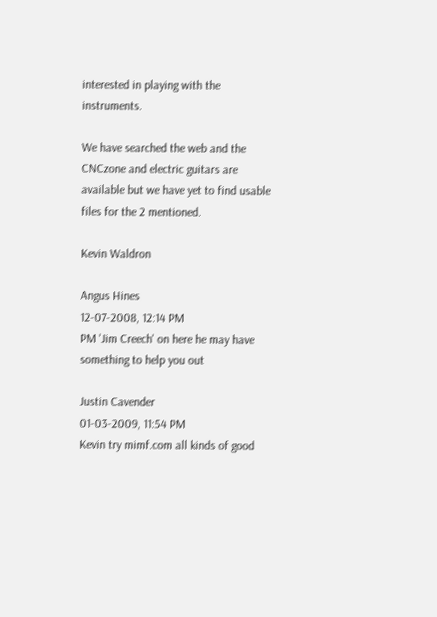interested in playing with the instruments.

We have searched the web and the CNCzone and electric guitars are available but we have yet to find usable files for the 2 mentioned.

Kevin Waldron

Angus Hines
12-07-2008, 12:14 PM
PM 'Jim Creech' on here he may have something to help you out

Justin Cavender
01-03-2009, 11:54 PM
Kevin try mimf.com all kinds of good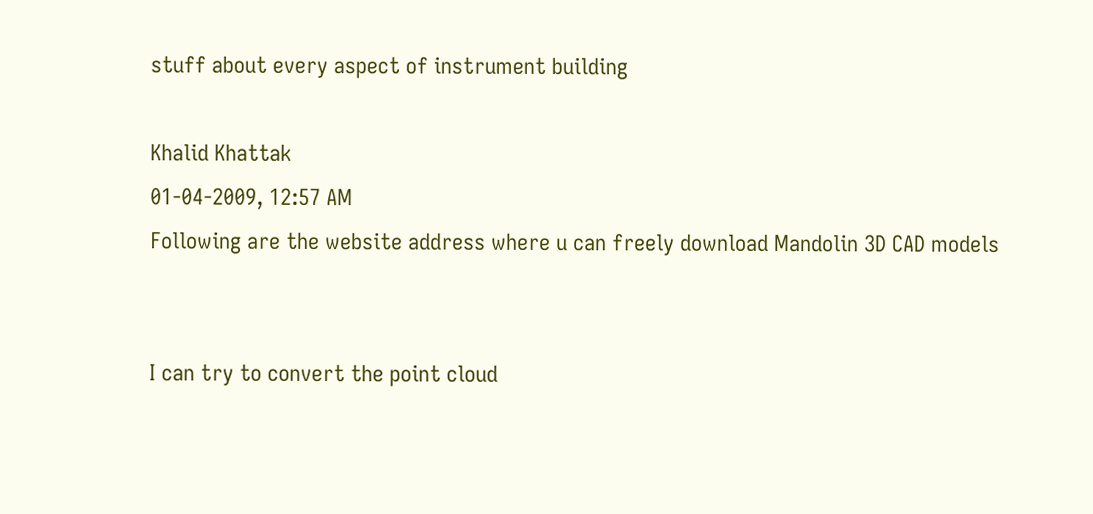stuff about every aspect of instrument building

Khalid Khattak
01-04-2009, 12:57 AM
Following are the website address where u can freely download Mandolin 3D CAD models


I can try to convert the point cloud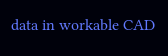data in workable CAD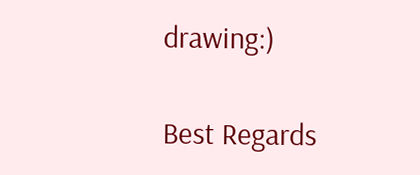drawing:)

Best Regards